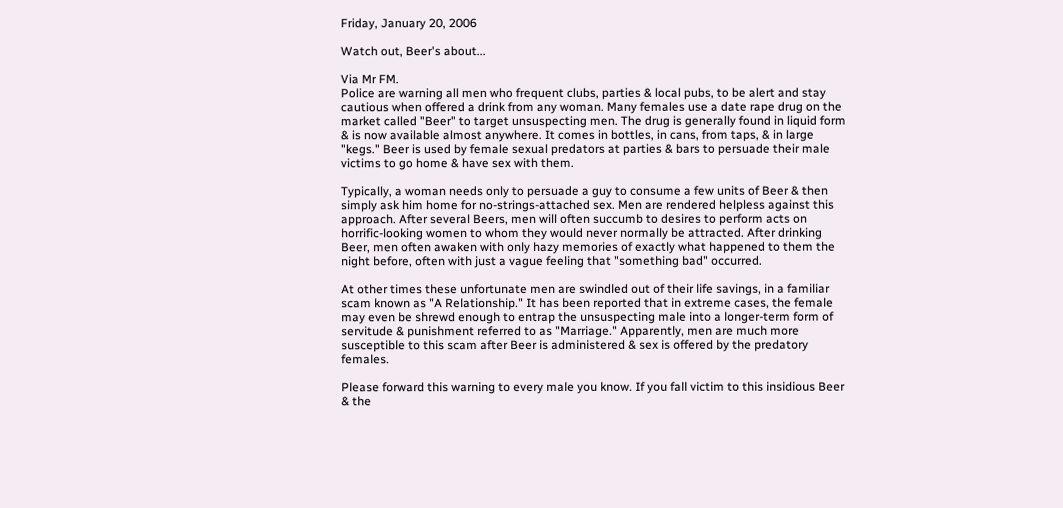Friday, January 20, 2006

Watch out, Beer's about...

Via Mr FM.
Police are warning all men who frequent clubs, parties & local pubs, to be alert and stay cautious when offered a drink from any woman. Many females use a date rape drug on the market called "Beer" to target unsuspecting men. The drug is generally found in liquid form & is now available almost anywhere. It comes in bottles, in cans, from taps, & in large "kegs." Beer is used by female sexual predators at parties & bars to persuade their male victims to go home & have sex with them.

Typically, a woman needs only to persuade a guy to consume a few units of Beer & then simply ask him home for no-strings-attached sex. Men are rendered helpless against this approach. After several Beers, men will often succumb to desires to perform acts on horrific-looking women to whom they would never normally be attracted. After drinking Beer, men often awaken with only hazy memories of exactly what happened to them the night before, often with just a vague feeling that "something bad" occurred.

At other times these unfortunate men are swindled out of their life savings, in a familiar scam known as "A Relationship." It has been reported that in extreme cases, the female may even be shrewd enough to entrap the unsuspecting male into a longer-term form of servitude & punishment referred to as "Marriage." Apparently, men are much more susceptible to this scam after Beer is administered & sex is offered by the predatory females.

Please forward this warning to every male you know. If you fall victim to this insidious Beer & the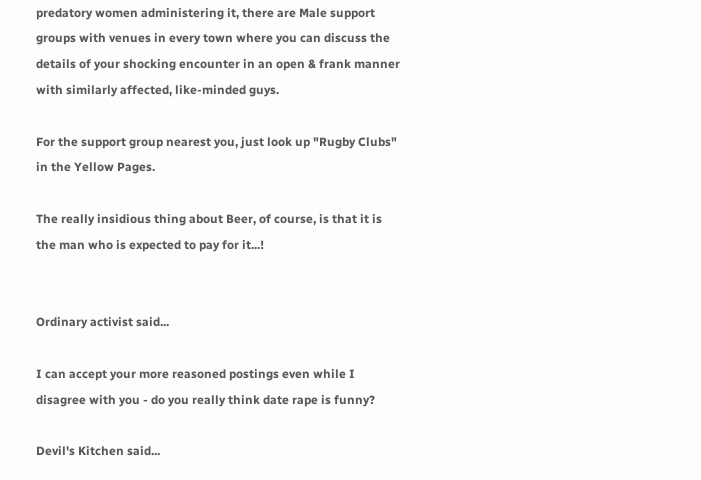predatory women administering it, there are Male support groups with venues in every town where you can discuss the details of your shocking encounter in an open & frank manner with similarly affected, like-minded guys.

For the support group nearest you, just look up "Rugby Clubs" in the Yellow Pages.

The really insidious thing about Beer, of course, is that it is the man who is expected to pay for it...!


Ordinary activist said...

I can accept your more reasoned postings even while I disagree with you - do you really think date rape is funny?

Devil's Kitchen said...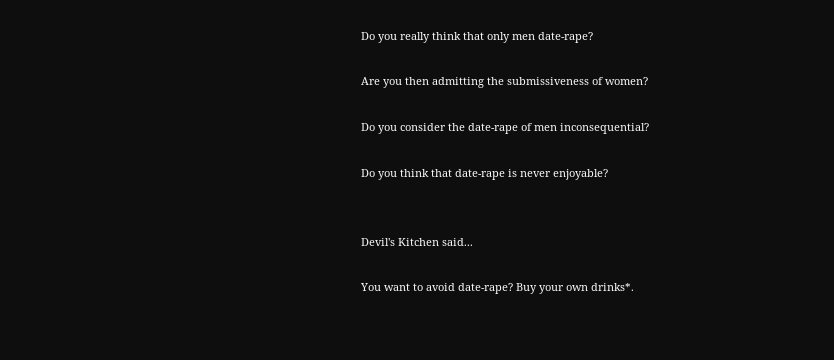Do you really think that only men date-rape?

Are you then admitting the submissiveness of women?

Do you consider the date-rape of men inconsequential?

Do you think that date-rape is never enjoyable?


Devil's Kitchen said...

You want to avoid date-rape? Buy your own drinks*.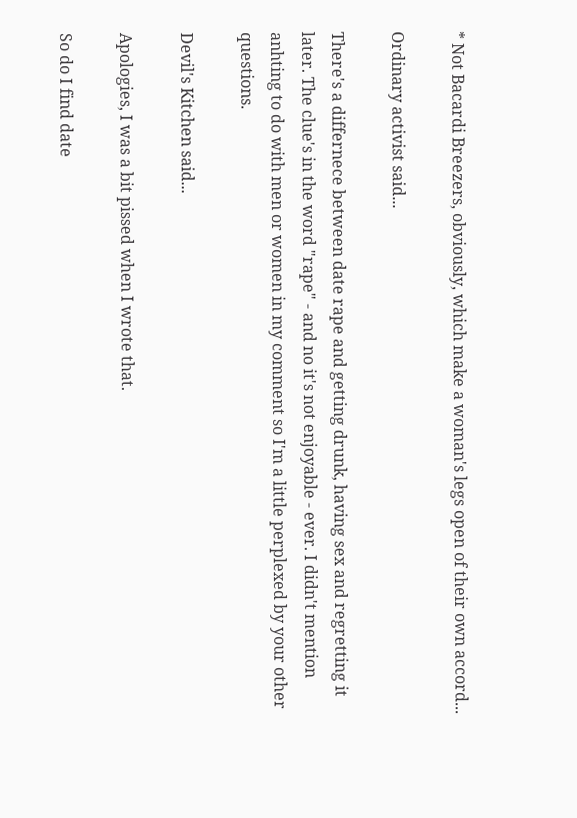* Not Bacardi Breezers, obviously, which make a woman's legs open of their own accord...

Ordinary activist said...

There's a differnece between date rape and getting drunk, having sex and regretting it later. The clue's in the word "rape" - and no it's not enjoyable - ever. I didn't mention anhting to do with men or women in my comment so I'm a little perplexed by your other questions.

Devil's Kitchen said...

Apologies, I was a bit pissed when I wrote that.

So do I find date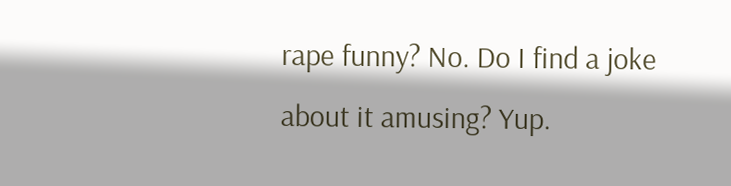rape funny? No. Do I find a joke about it amusing? Yup.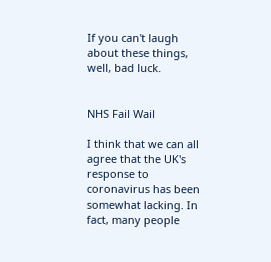If you can't laugh about these things, well, bad luck.


NHS Fail Wail

I think that we can all agree that the UK's response to coronavirus has been somewhat lacking. In fact, many people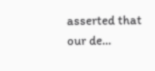asserted that our de...